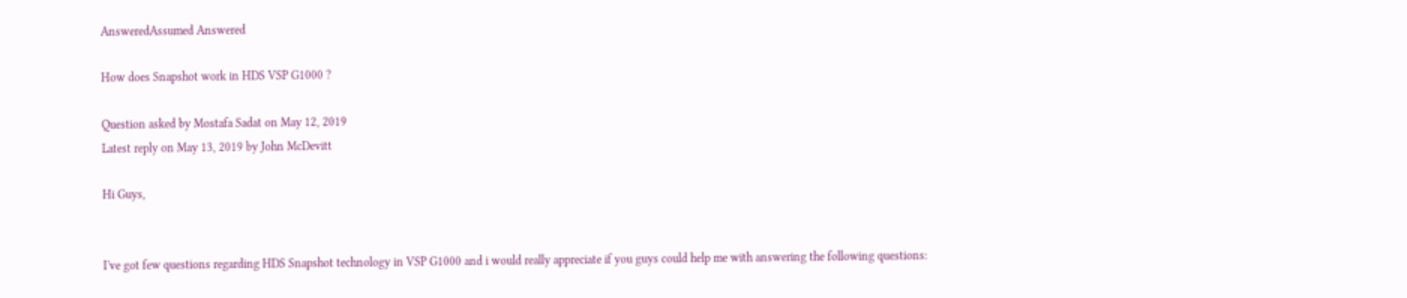AnsweredAssumed Answered

How does Snapshot work in HDS VSP G1000 ?

Question asked by Mostafa Sadat on May 12, 2019
Latest reply on May 13, 2019 by John McDevitt

Hi Guys,


I've got few questions regarding HDS Snapshot technology in VSP G1000 and i would really appreciate if you guys could help me with answering the following questions: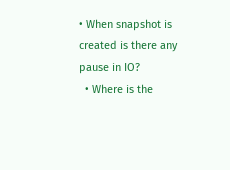• When snapshot is created is there any pause in IO?
  • Where is the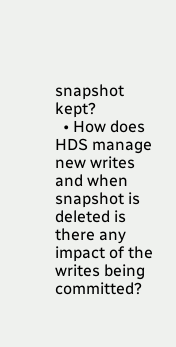snapshot kept?
  • How does HDS manage new writes and when snapshot is deleted is there any impact of the writes being committed?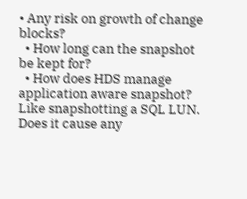• Any risk on growth of change blocks?
  • How long can the snapshot be kept for?
  • How does HDS manage application aware snapshot? Like snapshotting a SQL LUN. Does it cause any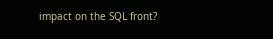impact on the SQL front?